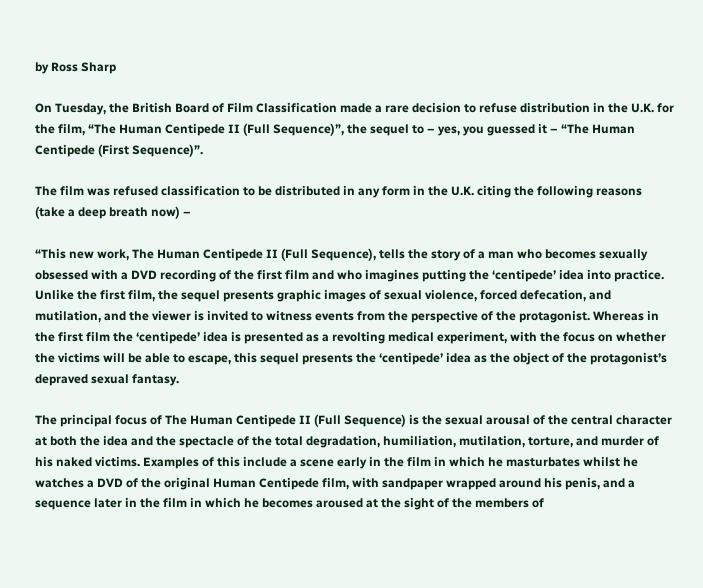by Ross Sharp

On Tuesday, the British Board of Film Classification made a rare decision to refuse distribution in the U.K. for the film, “The Human Centipede II (Full Sequence)”, the sequel to – yes, you guessed it – “The Human Centipede (First Sequence)”.

The film was refused classification to be distributed in any form in the U.K. citing the following reasons (take a deep breath now) –

“This new work, The Human Centipede II (Full Sequence), tells the story of a man who becomes sexually obsessed with a DVD recording of the first film and who imagines putting the ‘centipede’ idea into practice. Unlike the first film, the sequel presents graphic images of sexual violence, forced defecation, and mutilation, and the viewer is invited to witness events from the perspective of the protagonist. Whereas in the first film the ‘centipede’ idea is presented as a revolting medical experiment, with the focus on whether the victims will be able to escape, this sequel presents the ‘centipede’ idea as the object of the protagonist’s depraved sexual fantasy.

The principal focus of The Human Centipede II (Full Sequence) is the sexual arousal of the central character at both the idea and the spectacle of the total degradation, humiliation, mutilation, torture, and murder of his naked victims. Examples of this include a scene early in the film in which he masturbates whilst he watches a DVD of the original Human Centipede film, with sandpaper wrapped around his penis, and a sequence later in the film in which he becomes aroused at the sight of the members of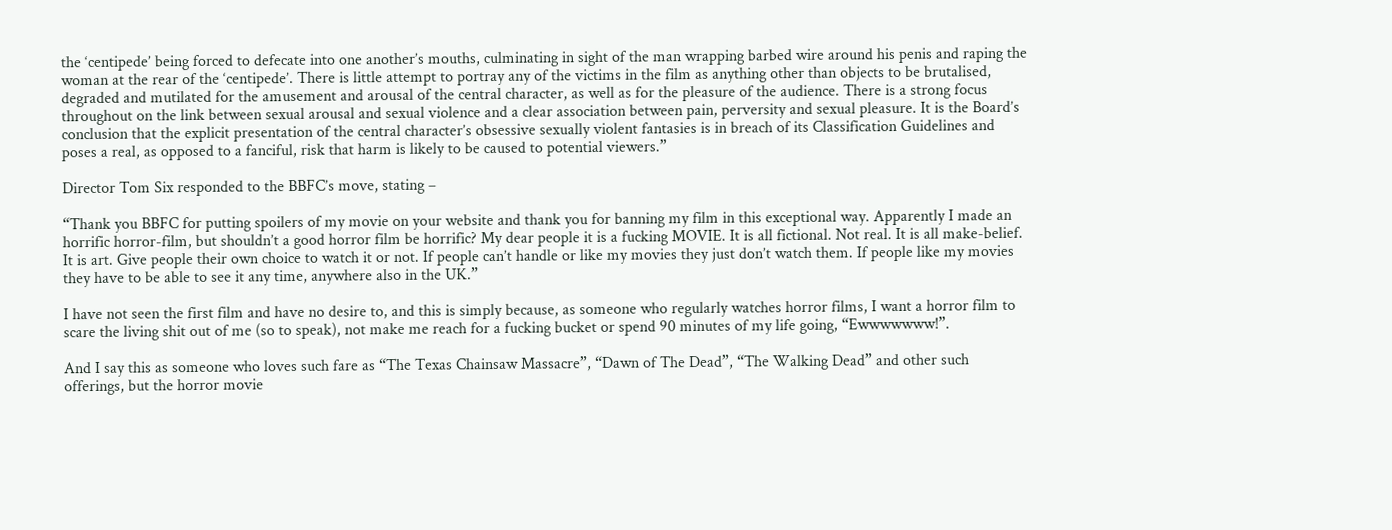the ‘centipede’ being forced to defecate into one another’s mouths, culminating in sight of the man wrapping barbed wire around his penis and raping the woman at the rear of the ‘centipede’. There is little attempt to portray any of the victims in the film as anything other than objects to be brutalised, degraded and mutilated for the amusement and arousal of the central character, as well as for the pleasure of the audience. There is a strong focus throughout on the link between sexual arousal and sexual violence and a clear association between pain, perversity and sexual pleasure. It is the Board’s conclusion that the explicit presentation of the central character’s obsessive sexually violent fantasies is in breach of its Classification Guidelines and poses a real, as opposed to a fanciful, risk that harm is likely to be caused to potential viewers.”

Director Tom Six responded to the BBFC’s move, stating –

“Thank you BBFC for putting spoilers of my movie on your website and thank you for banning my film in this exceptional way. Apparently I made an horrific horror-film, but shouldn’t a good horror film be horrific? My dear people it is a fucking MOVIE. It is all fictional. Not real. It is all make-belief. It is art. Give people their own choice to watch it or not. If people can’t handle or like my movies they just don’t watch them. If people like my movies they have to be able to see it any time, anywhere also in the UK.”

I have not seen the first film and have no desire to, and this is simply because, as someone who regularly watches horror films, I want a horror film to scare the living shit out of me (so to speak), not make me reach for a fucking bucket or spend 90 minutes of my life going, “Ewwwwwww!”.

And I say this as someone who loves such fare as “The Texas Chainsaw Massacre”, “Dawn of The Dead”, “The Walking Dead” and other such offerings, but the horror movie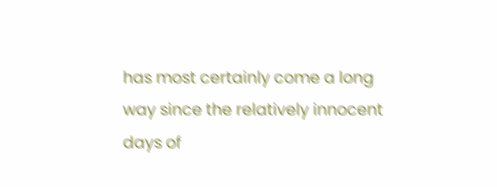has most certainly come a long way since the relatively innocent days of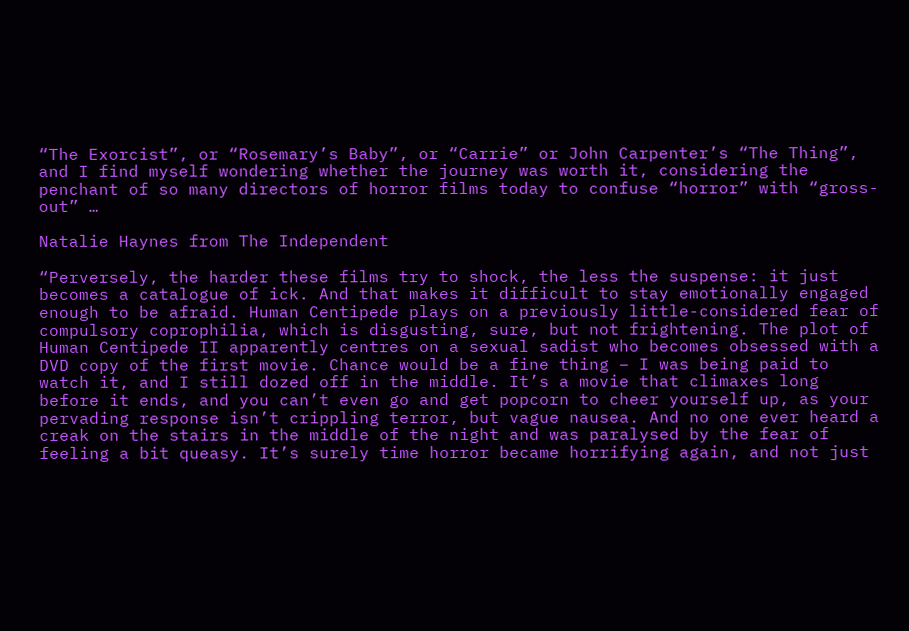“The Exorcist”, or “Rosemary’s Baby”, or “Carrie” or John Carpenter’s “The Thing”, and I find myself wondering whether the journey was worth it, considering the penchant of so many directors of horror films today to confuse “horror” with “gross-out” …

Natalie Haynes from The Independent

“Perversely, the harder these films try to shock, the less the suspense: it just becomes a catalogue of ick. And that makes it difficult to stay emotionally engaged enough to be afraid. Human Centipede plays on a previously little-considered fear of compulsory coprophilia, which is disgusting, sure, but not frightening. The plot of Human Centipede II apparently centres on a sexual sadist who becomes obsessed with a DVD copy of the first movie. Chance would be a fine thing – I was being paid to watch it, and I still dozed off in the middle. It’s a movie that climaxes long before it ends, and you can’t even go and get popcorn to cheer yourself up, as your pervading response isn’t crippling terror, but vague nausea. And no one ever heard a creak on the stairs in the middle of the night and was paralysed by the fear of feeling a bit queasy. It’s surely time horror became horrifying again, and not just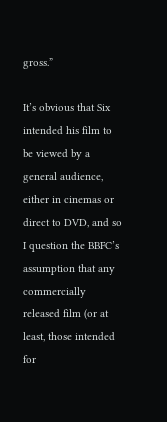gross.”

It’s obvious that Six intended his film to be viewed by a general audience, either in cinemas or direct to DVD, and so I question the BBFC’s assumption that any commercially released film (or at least, those intended for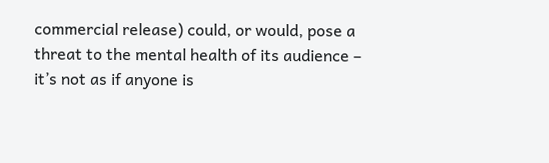commercial release) could, or would, pose a threat to the mental health of its audience – it’s not as if anyone is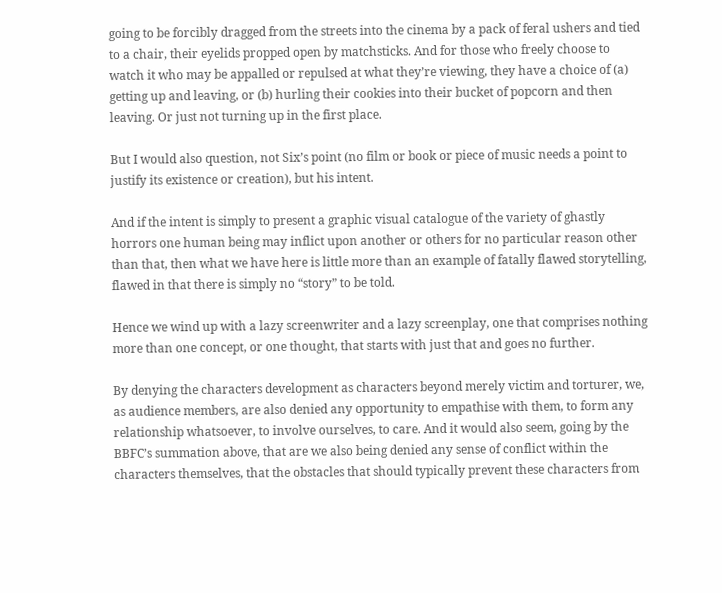going to be forcibly dragged from the streets into the cinema by a pack of feral ushers and tied to a chair, their eyelids propped open by matchsticks. And for those who freely choose to watch it who may be appalled or repulsed at what they’re viewing, they have a choice of (a) getting up and leaving, or (b) hurling their cookies into their bucket of popcorn and then leaving. Or just not turning up in the first place.

But I would also question, not Six’s point (no film or book or piece of music needs a point to justify its existence or creation), but his intent.

And if the intent is simply to present a graphic visual catalogue of the variety of ghastly horrors one human being may inflict upon another or others for no particular reason other than that, then what we have here is little more than an example of fatally flawed storytelling, flawed in that there is simply no “story” to be told.

Hence we wind up with a lazy screenwriter and a lazy screenplay, one that comprises nothing more than one concept, or one thought, that starts with just that and goes no further.

By denying the characters development as characters beyond merely victim and torturer, we, as audience members, are also denied any opportunity to empathise with them, to form any relationship whatsoever, to involve ourselves, to care. And it would also seem, going by the BBFC’s summation above, that are we also being denied any sense of conflict within the characters themselves, that the obstacles that should typically prevent these characters from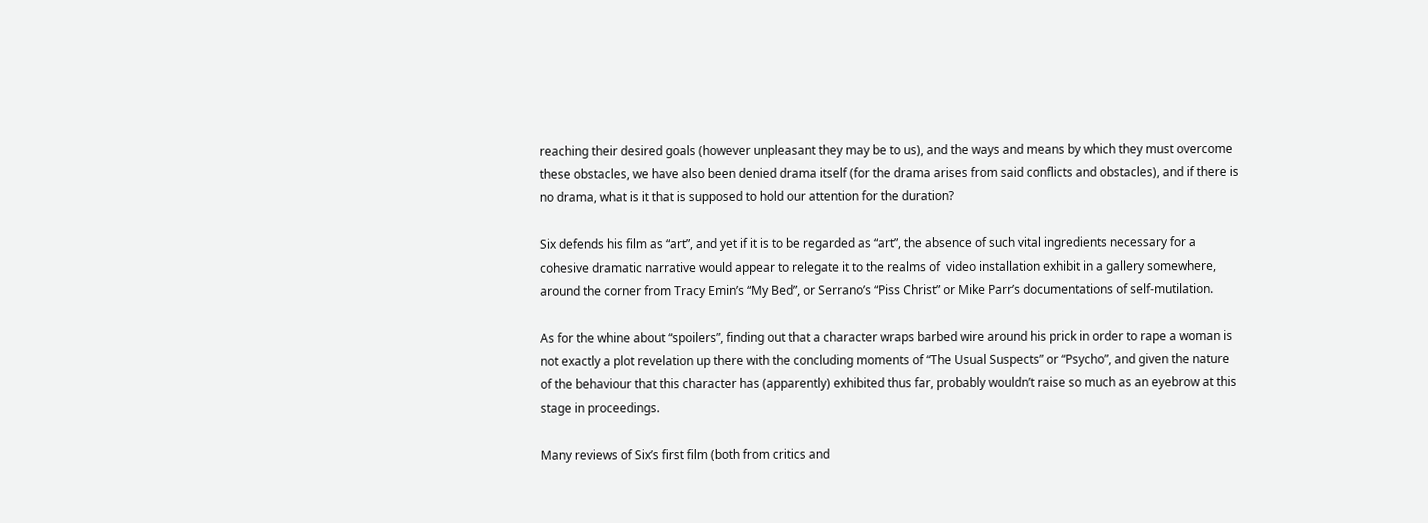reaching their desired goals (however unpleasant they may be to us), and the ways and means by which they must overcome these obstacles, we have also been denied drama itself (for the drama arises from said conflicts and obstacles), and if there is no drama, what is it that is supposed to hold our attention for the duration?

Six defends his film as “art”, and yet if it is to be regarded as “art”, the absence of such vital ingredients necessary for a cohesive dramatic narrative would appear to relegate it to the realms of  video installation exhibit in a gallery somewhere, around the corner from Tracy Emin’s “My Bed”, or Serrano’s “Piss Christ” or Mike Parr’s documentations of self-mutilation.

As for the whine about “spoilers”, finding out that a character wraps barbed wire around his prick in order to rape a woman is not exactly a plot revelation up there with the concluding moments of “The Usual Suspects” or “Psycho”, and given the nature of the behaviour that this character has (apparently) exhibited thus far, probably wouldn’t raise so much as an eyebrow at this stage in proceedings.

Many reviews of Six’s first film (both from critics and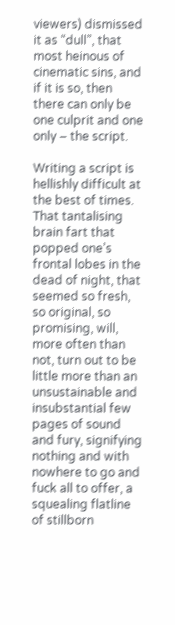viewers) dismissed it as “dull”, that most heinous of cinematic sins, and if it is so, then there can only be one culprit and one only – the script.

Writing a script is hellishly difficult at the best of times. That tantalising brain fart that popped one’s frontal lobes in the dead of night, that seemed so fresh, so original, so promising, will, more often than not, turn out to be little more than an unsustainable and insubstantial few pages of sound and fury, signifying nothing and with nowhere to go and fuck all to offer, a squealing flatline of stillborn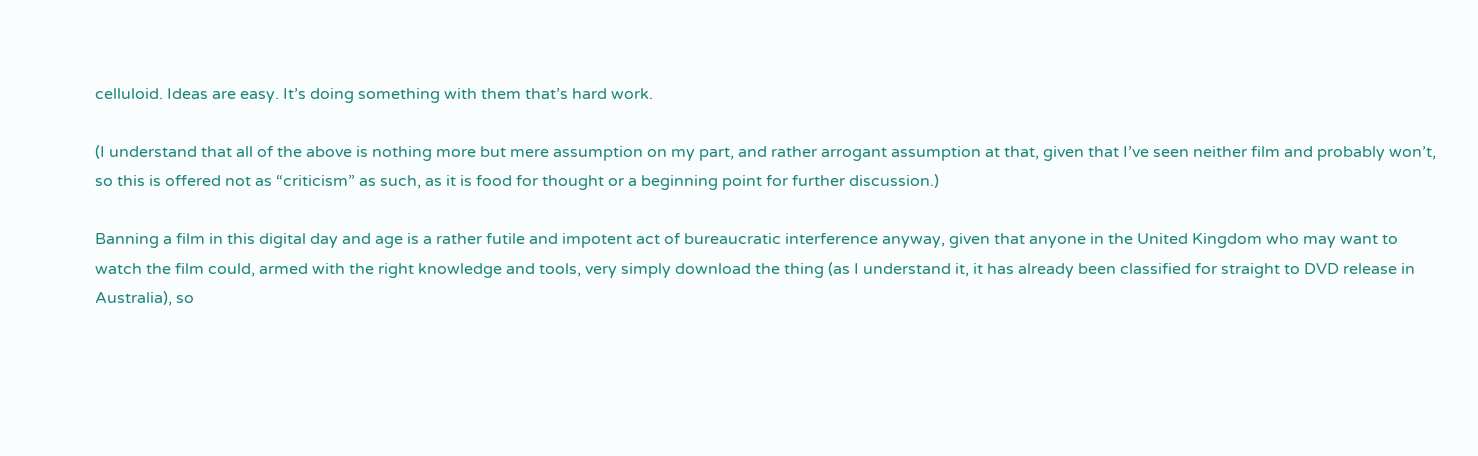celluloid. Ideas are easy. It’s doing something with them that’s hard work.

(I understand that all of the above is nothing more but mere assumption on my part, and rather arrogant assumption at that, given that I’ve seen neither film and probably won’t, so this is offered not as “criticism” as such, as it is food for thought or a beginning point for further discussion.)

Banning a film in this digital day and age is a rather futile and impotent act of bureaucratic interference anyway, given that anyone in the United Kingdom who may want to watch the film could, armed with the right knowledge and tools, very simply download the thing (as I understand it, it has already been classified for straight to DVD release in Australia), so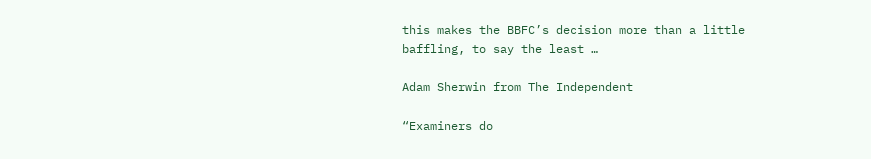this makes the BBFC’s decision more than a little baffling, to say the least …

Adam Sherwin from The Independent

“Examiners do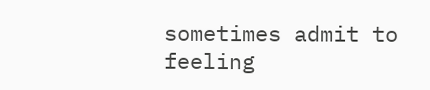sometimes admit to feeling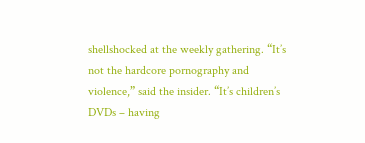shellshocked at the weekly gathering. “It’s not the hardcore pornography and violence,” said the insider. “It’s children’s DVDs – having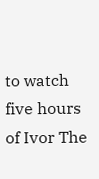to watch five hours of Ivor The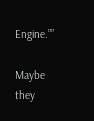Engine.””

Maybe they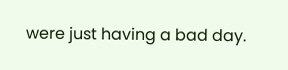were just having a bad day.